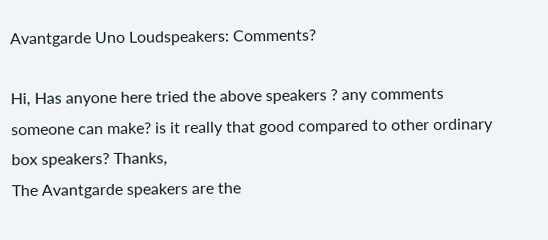Avantgarde Uno Loudspeakers: Comments?

Hi, Has anyone here tried the above speakers ? any comments someone can make? is it really that good compared to other ordinary box speakers? Thanks,
The Avantgarde speakers are the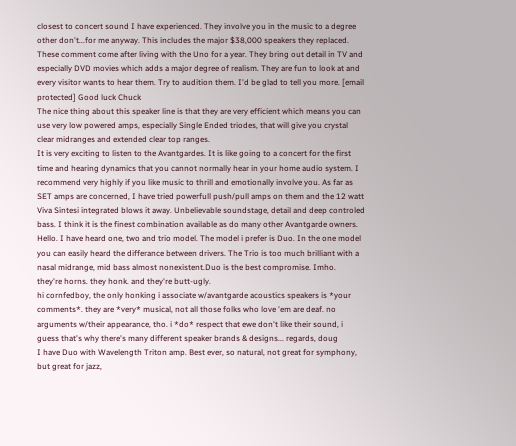closest to concert sound I have experienced. They involve you in the music to a degree other don't...for me anyway. This includes the major $38,000 speakers they replaced. These comment come after living with the Uno for a year. They bring out detail in TV and especially DVD movies which adds a major degree of realism. They are fun to look at and every visitor wants to hear them. Try to audition them. I'd be glad to tell you more. [email protected] Good luck Chuck
The nice thing about this speaker line is that they are very efficient which means you can use very low powered amps, especially Single Ended triodes, that will give you crystal clear midranges and extended clear top ranges.
It is very exciting to listen to the Avantgardes. It is like going to a concert for the first time and hearing dynamics that you cannot normally hear in your home audio system. I recommend very highly if you like music to thrill and emotionally involve you. As far as SET amps are concerned, I have tried powerfull push/pull amps on them and the 12 watt Viva Sintesi integrated blows it away. Unbelievable soundstage, detail and deep controled bass. I think it is the finest combination available as do many other Avantgarde owners.
Hello. I have heard one, two and trio model. The model i prefer is Duo. In the one model you can easily heard the differance between drivers. The Trio is too much brilliant with a nasal midrange, mid bass almost nonexistent.Duo is the best compromise. Imho.
they're horns. they honk. and they're butt-ugly.
hi cornfedboy, the only honking i associate w/avantgarde acoustics speakers is *your comments*. they are *very* musical, not all those folks who love 'em are deaf. no arguments w/their appearance, tho. i *do* respect that ewe don't like their sound, i guess that's why there's many different speaker brands & designs... regards, doug
I have Duo with Wavelength Triton amp. Best ever, so natural, not great for symphony, but great for jazz,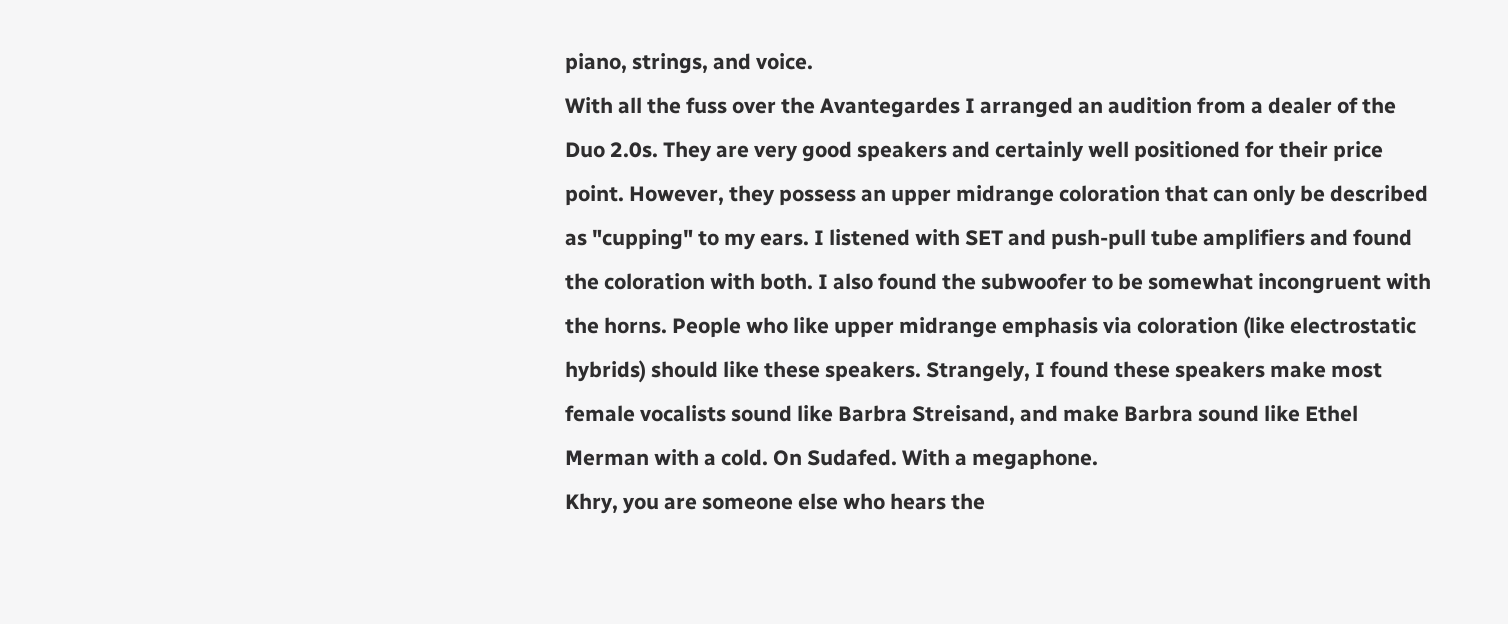piano, strings, and voice.
With all the fuss over the Avantegardes I arranged an audition from a dealer of the Duo 2.0s. They are very good speakers and certainly well positioned for their price point. However, they possess an upper midrange coloration that can only be described as "cupping" to my ears. I listened with SET and push-pull tube amplifiers and found the coloration with both. I also found the subwoofer to be somewhat incongruent with the horns. People who like upper midrange emphasis via coloration (like electrostatic hybrids) should like these speakers. Strangely, I found these speakers make most female vocalists sound like Barbra Streisand, and make Barbra sound like Ethel Merman with a cold. On Sudafed. With a megaphone.
Khry, you are someone else who hears the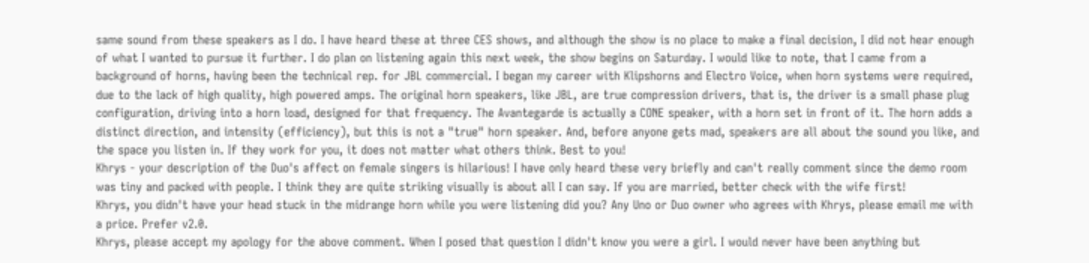same sound from these speakers as I do. I have heard these at three CES shows, and although the show is no place to make a final decision, I did not hear enough of what I wanted to pursue it further. I do plan on listening again this next week, the show begins on Saturday. I would like to note, that I came from a background of horns, having been the technical rep. for JBL commercial. I began my career with Klipshorns and Electro Voice, when horn systems were required, due to the lack of high quality, high powered amps. The original horn speakers, like JBL, are true compression drivers, that is, the driver is a small phase plug configuration, driving into a horn load, designed for that frequency. The Avantegarde is actually a CONE speaker, with a horn set in front of it. The horn adds a distinct direction, and intensity (efficiency), but this is not a "true" horn speaker. And, before anyone gets mad, speakers are all about the sound you like, and the space you listen in. If they work for you, it does not matter what others think. Best to you!
Khrys - your description of the Duo's affect on female singers is hilarious! I have only heard these very briefly and can't really comment since the demo room was tiny and packed with people. I think they are quite striking visually is about all I can say. If you are married, better check with the wife first!
Khrys, you didn't have your head stuck in the midrange horn while you were listening did you? Any Uno or Duo owner who agrees with Khrys, please email me with a price. Prefer v2.0.
Khrys, please accept my apology for the above comment. When I posed that question I didn't know you were a girl. I would never have been anything but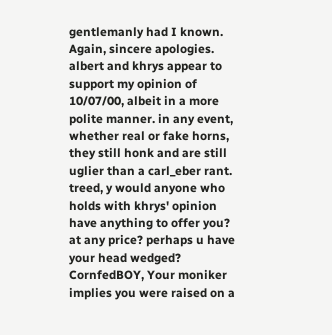gentlemanly had I known. Again, sincere apologies.
albert and khrys appear to support my opinion of 10/07/00, albeit in a more polite manner. in any event, whether real or fake horns, they still honk and are still uglier than a carl_eber rant. treed, y would anyone who holds with khrys' opinion have anything to offer you? at any price? perhaps u have your head wedged?
CornfedBOY, Your moniker implies you were raised on a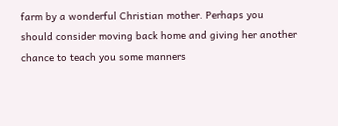farm by a wonderful Christian mother. Perhaps you should consider moving back home and giving her another chance to teach you some manners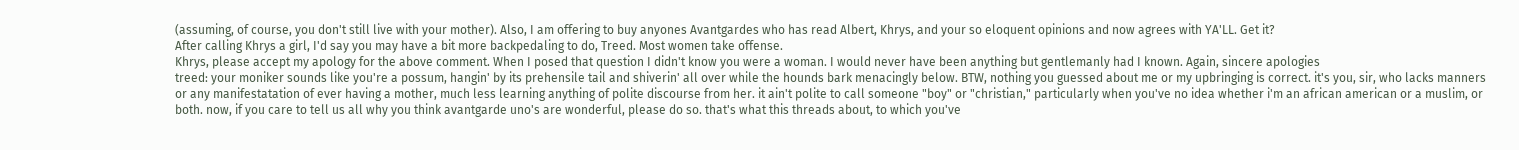(assuming, of course, you don't still live with your mother). Also, I am offering to buy anyones Avantgardes who has read Albert, Khrys, and your so eloquent opinions and now agrees with YA'LL. Get it?
After calling Khrys a girl, I'd say you may have a bit more backpedaling to do, Treed. Most women take offense.
Khrys, please accept my apology for the above comment. When I posed that question I didn't know you were a woman. I would never have been anything but gentlemanly had I known. Again, sincere apologies
treed: your moniker sounds like you're a possum, hangin' by its prehensile tail and shiverin' all over while the hounds bark menacingly below. BTW, nothing you guessed about me or my upbringing is correct. it's you, sir, who lacks manners or any manifestatation of ever having a mother, much less learning anything of polite discourse from her. it ain't polite to call someone "boy" or "christian," particularly when you've no idea whether i'm an african american or a muslim, or both. now, if you care to tell us all why you think avantgarde uno's are wonderful, please do so. that's what this threads about, to which you've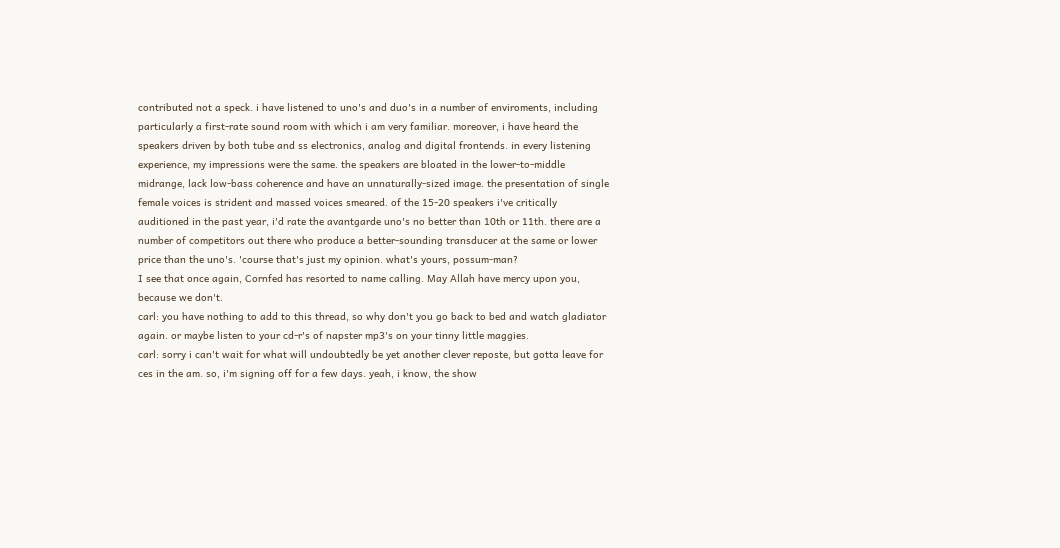contributed not a speck. i have listened to uno's and duo's in a number of enviroments, including particularly a first-rate sound room with which i am very familiar. moreover, i have heard the speakers driven by both tube and ss electronics, analog and digital frontends. in every listening experience, my impressions were the same. the speakers are bloated in the lower-to-middle midrange, lack low-bass coherence and have an unnaturally-sized image. the presentation of single female voices is strident and massed voices smeared. of the 15-20 speakers i've critically auditioned in the past year, i'd rate the avantgarde uno's no better than 10th or 11th. there are a number of competitors out there who produce a better-sounding transducer at the same or lower price than the uno's. 'course that's just my opinion. what's yours, possum-man?
I see that once again, Cornfed has resorted to name calling. May Allah have mercy upon you, because we don't.
carl: you have nothing to add to this thread, so why don't you go back to bed and watch gladiator again. or maybe listen to your cd-r's of napster mp3's on your tinny little maggies.
carl: sorry i can't wait for what will undoubtedly be yet another clever reposte, but gotta leave for ces in the am. so, i'm signing off for a few days. yeah, i know, the show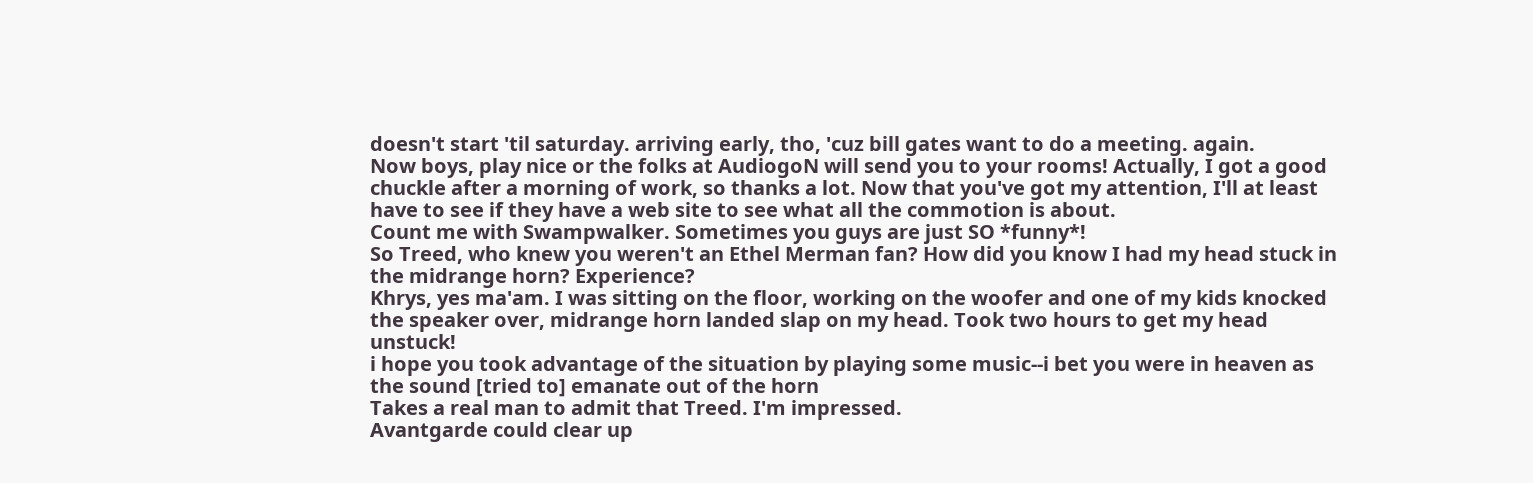doesn't start 'til saturday. arriving early, tho, 'cuz bill gates want to do a meeting. again.
Now boys, play nice or the folks at AudiogoN will send you to your rooms! Actually, I got a good chuckle after a morning of work, so thanks a lot. Now that you've got my attention, I'll at least have to see if they have a web site to see what all the commotion is about.
Count me with Swampwalker. Sometimes you guys are just SO *funny*!
So Treed, who knew you weren't an Ethel Merman fan? How did you know I had my head stuck in the midrange horn? Experience?
Khrys, yes ma'am. I was sitting on the floor, working on the woofer and one of my kids knocked the speaker over, midrange horn landed slap on my head. Took two hours to get my head unstuck!
i hope you took advantage of the situation by playing some music--i bet you were in heaven as the sound [tried to] emanate out of the horn
Takes a real man to admit that Treed. I'm impressed.
Avantgarde could clear up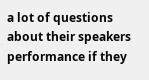a lot of questions about their speakers performance if they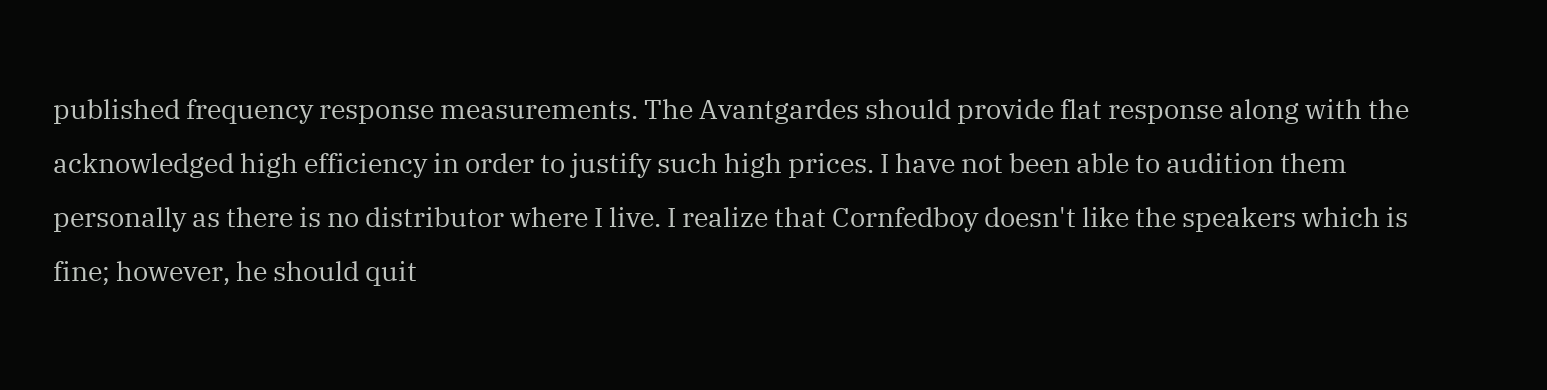published frequency response measurements. The Avantgardes should provide flat response along with the acknowledged high efficiency in order to justify such high prices. I have not been able to audition them personally as there is no distributor where I live. I realize that Cornfedboy doesn't like the speakers which is fine; however, he should quit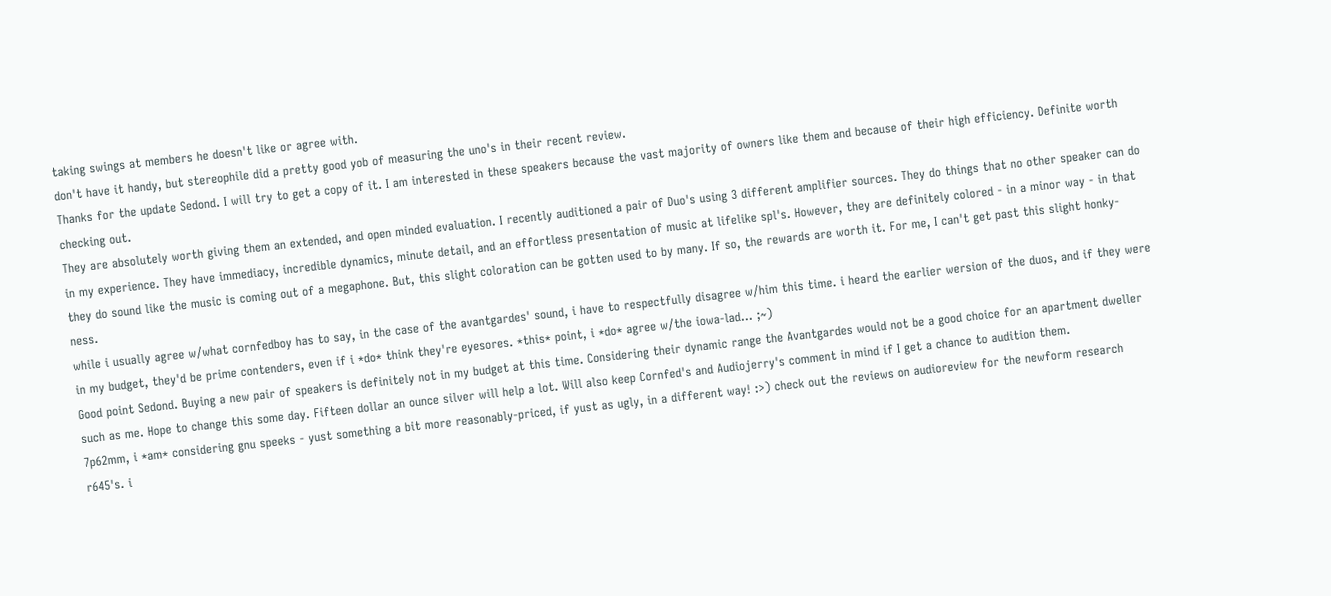taking swings at members he doesn't like or agree with.
don't have it handy, but stereophile did a pretty good yob of measuring the uno's in their recent review.
Thanks for the update Sedond. I will try to get a copy of it. I am interested in these speakers because the vast majority of owners like them and because of their high efficiency. Definite worth checking out.
They are absolutely worth giving them an extended, and open minded evaluation. I recently auditioned a pair of Duo's using 3 different amplifier sources. They do things that no other speaker can do in my experience. They have immediacy, incredible dynamics, minute detail, and an effortless presentation of music at lifelike spl's. However, they are definitely colored - in a minor way - in that they do sound like the music is coming out of a megaphone. But, this slight coloration can be gotten used to by many. If so, the rewards are worth it. For me, I can't get past this slight honky-ness.
while i usually agree w/what cornfedboy has to say, in the case of the avantgardes' sound, i have to respectfully disagree w/him this time. i heard the earlier wersion of the duos, and if they were in my budget, they'd be prime contenders, even if i *do* think they're eyesores. *this* point, i *do* agree w/the iowa-lad... ;~)
Good point Sedond. Buying a new pair of speakers is definitely not in my budget at this time. Considering their dynamic range the Avantgardes would not be a good choice for an apartment dweller such as me. Hope to change this some day. Fifteen dollar an ounce silver will help a lot. Will also keep Cornfed's and Audiojerry's comment in mind if I get a chance to audition them.
7p62mm, i *am* considering gnu speeks - yust something a bit more reasonably-priced, if yust as ugly, in a different way! :>) check out the reviews on audioreview for the newform research r645's. i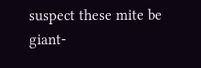suspect these mite be giant-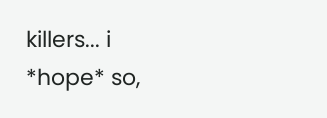killers... i *hope* so,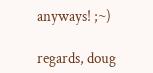anyways! ;~)

regards, doug